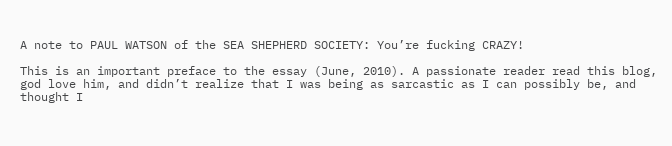A note to PAUL WATSON of the SEA SHEPHERD SOCIETY: You’re fucking CRAZY!

This is an important preface to the essay (June, 2010). A passionate reader read this blog, god love him, and didn’t realize that I was being as sarcastic as I can possibly be, and thought I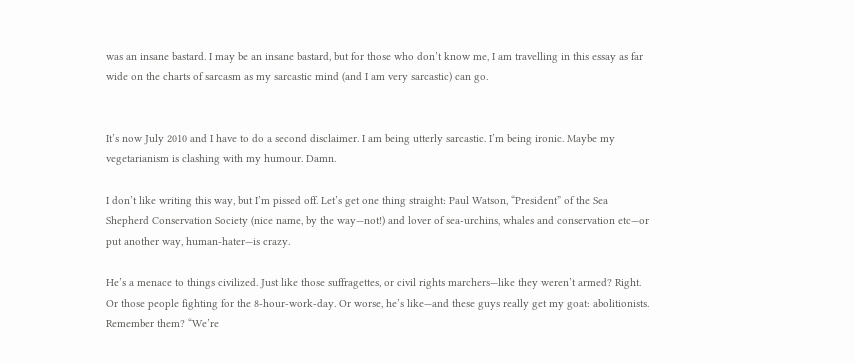was an insane bastard. I may be an insane bastard, but for those who don’t know me, I am travelling in this essay as far wide on the charts of sarcasm as my sarcastic mind (and I am very sarcastic) can go.


It’s now July 2010 and I have to do a second disclaimer. I am being utterly sarcastic. I’m being ironic. Maybe my vegetarianism is clashing with my humour. Damn.

I don’t like writing this way, but I’m pissed off. Let’s get one thing straight: Paul Watson, “President” of the Sea Shepherd Conservation Society (nice name, by the way—not!) and lover of sea-urchins, whales and conservation etc—or put another way, human-hater—is crazy.

He’s a menace to things civilized. Just like those suffragettes, or civil rights marchers—like they weren’t armed? Right. Or those people fighting for the 8-hour-work-day. Or worse, he’s like—and these guys really get my goat: abolitionists. Remember them? “We’re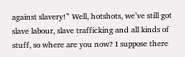against slavery!” Well, hotshots, we’ve still got slave labour, slave trafficking and all kinds of stuff, so where are you now? I suppose there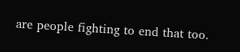are people fighting to end that too.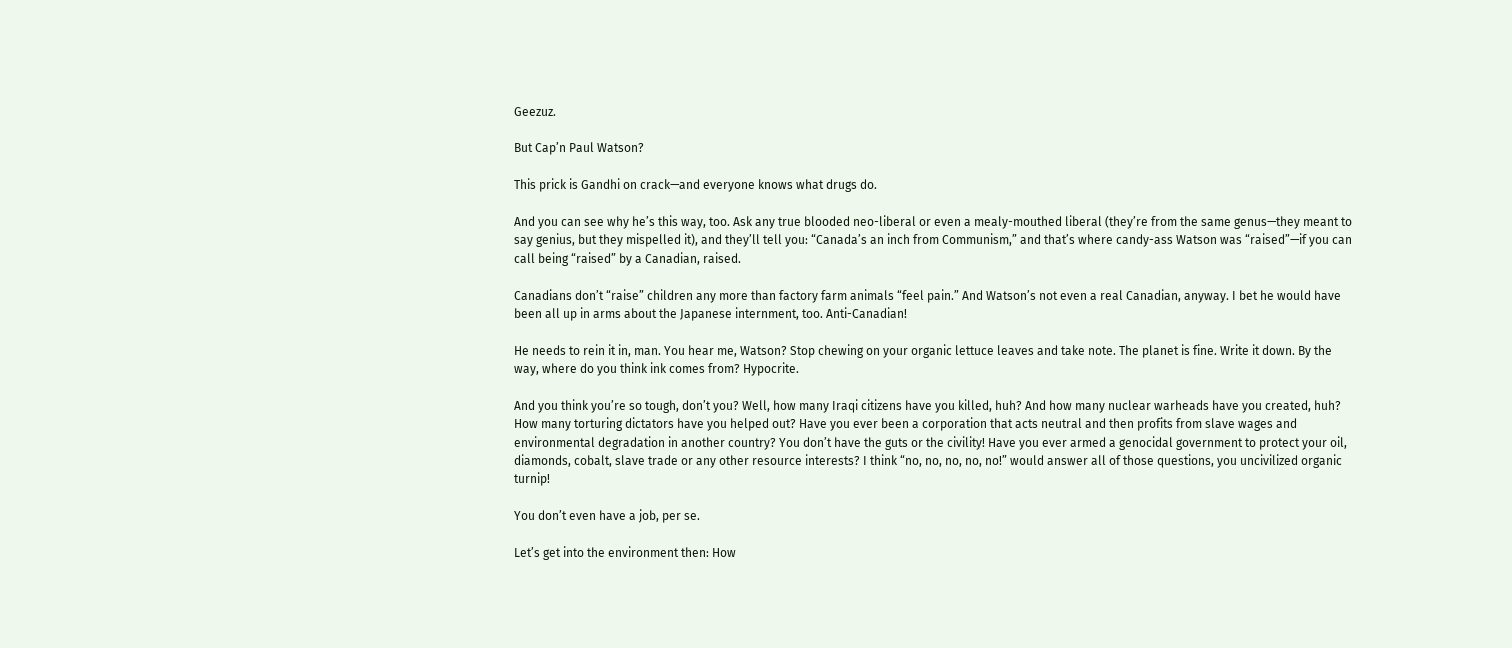Geezuz.

But Cap’n Paul Watson?

This prick is Gandhi on crack—and everyone knows what drugs do.

And you can see why he’s this way, too. Ask any true blooded neo-liberal or even a mealy-mouthed liberal (they’re from the same genus—they meant to say genius, but they mispelled it), and they’ll tell you: “Canada’s an inch from Communism,” and that’s where candy-ass Watson was “raised”—if you can call being “raised” by a Canadian, raised.

Canadians don’t “raise” children any more than factory farm animals “feel pain.” And Watson’s not even a real Canadian, anyway. I bet he would have been all up in arms about the Japanese internment, too. Anti-Canadian!

He needs to rein it in, man. You hear me, Watson? Stop chewing on your organic lettuce leaves and take note. The planet is fine. Write it down. By the way, where do you think ink comes from? Hypocrite.

And you think you’re so tough, don’t you? Well, how many Iraqi citizens have you killed, huh? And how many nuclear warheads have you created, huh? How many torturing dictators have you helped out? Have you ever been a corporation that acts neutral and then profits from slave wages and environmental degradation in another country? You don’t have the guts or the civility! Have you ever armed a genocidal government to protect your oil, diamonds, cobalt, slave trade or any other resource interests? I think “no, no, no, no, no!” would answer all of those questions, you uncivilized organic turnip!

You don’t even have a job, per se.

Let’s get into the environment then: How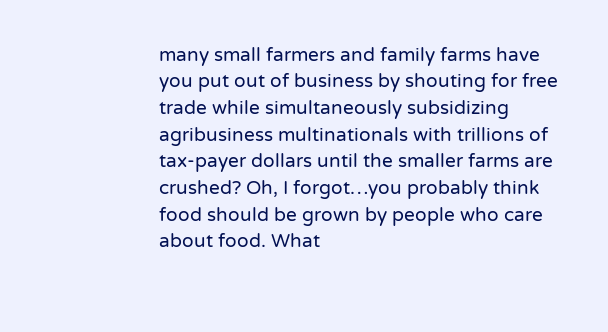many small farmers and family farms have you put out of business by shouting for free trade while simultaneously subsidizing agribusiness multinationals with trillions of tax-payer dollars until the smaller farms are crushed? Oh, I forgot…you probably think food should be grown by people who care about food. What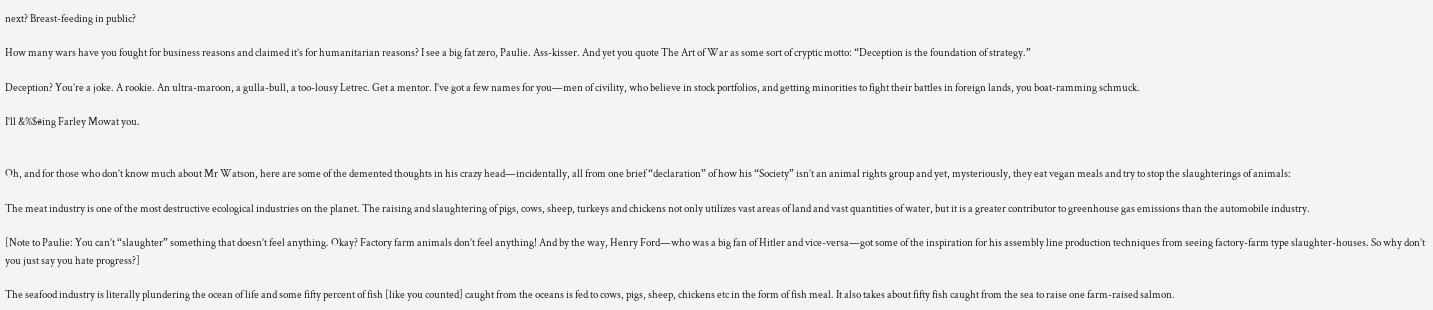next? Breast-feeding in public?

How many wars have you fought for business reasons and claimed it’s for humanitarian reasons? I see a big fat zero, Paulie. Ass-kisser. And yet you quote The Art of War as some sort of cryptic motto: “Deception is the foundation of strategy.”

Deception? You’re a joke. A rookie. An ultra-maroon, a gulla-bull, a too-lousy Letrec. Get a mentor. I’ve got a few names for you—men of civility, who believe in stock portfolios, and getting minorities to fight their battles in foreign lands, you boat-ramming schmuck.

I’ll &%$#ing Farley Mowat you.


Oh, and for those who don’t know much about Mr Watson, here are some of the demented thoughts in his crazy head—incidentally, all from one brief “declaration” of how his “Society” isn’t an animal rights group and yet, mysteriously, they eat vegan meals and try to stop the slaughterings of animals:

The meat industry is one of the most destructive ecological industries on the planet. The raising and slaughtering of pigs, cows, sheep, turkeys and chickens not only utilizes vast areas of land and vast quantities of water, but it is a greater contributor to greenhouse gas emissions than the automobile industry.

[Note to Paulie: You can’t “slaughter” something that doesn’t feel anything. Okay? Factory farm animals don’t feel anything! And by the way, Henry Ford—who was a big fan of Hitler and vice-versa—got some of the inspiration for his assembly line production techniques from seeing factory-farm type slaughter-houses. So why don’t you just say you hate progress?]

The seafood industry is literally plundering the ocean of life and some fifty percent of fish [like you counted] caught from the oceans is fed to cows, pigs, sheep, chickens etc in the form of fish meal. It also takes about fifty fish caught from the sea to raise one farm-raised salmon.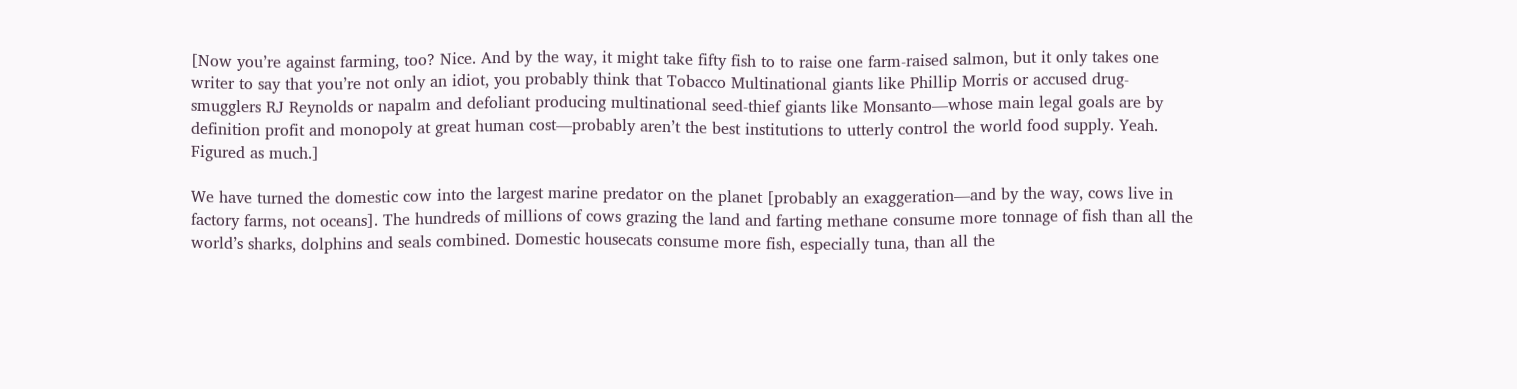[Now you’re against farming, too? Nice. And by the way, it might take fifty fish to to raise one farm-raised salmon, but it only takes one writer to say that you’re not only an idiot, you probably think that Tobacco Multinational giants like Phillip Morris or accused drug-smugglers RJ Reynolds or napalm and defoliant producing multinational seed-thief giants like Monsanto—whose main legal goals are by definition profit and monopoly at great human cost—probably aren’t the best institutions to utterly control the world food supply. Yeah. Figured as much.]

We have turned the domestic cow into the largest marine predator on the planet [probably an exaggeration—and by the way, cows live in factory farms, not oceans]. The hundreds of millions of cows grazing the land and farting methane consume more tonnage of fish than all the world’s sharks, dolphins and seals combined. Domestic housecats consume more fish, especially tuna, than all the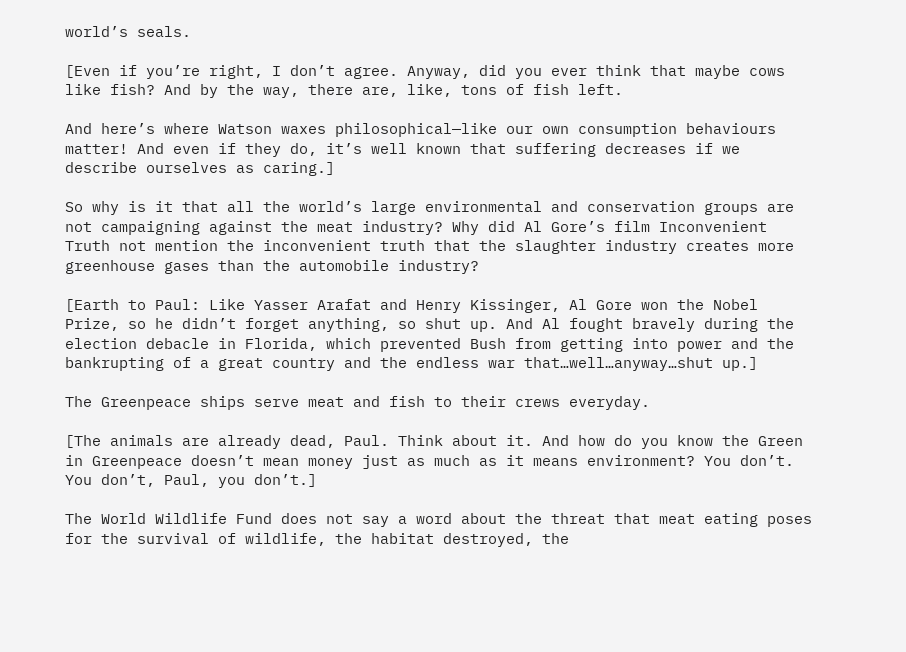world’s seals.

[Even if you’re right, I don’t agree. Anyway, did you ever think that maybe cows like fish? And by the way, there are, like, tons of fish left.

And here’s where Watson waxes philosophical—like our own consumption behaviours matter! And even if they do, it’s well known that suffering decreases if we describe ourselves as caring.]

So why is it that all the world’s large environmental and conservation groups are not campaigning against the meat industry? Why did Al Gore’s film Inconvenient Truth not mention the inconvenient truth that the slaughter industry creates more greenhouse gases than the automobile industry?

[Earth to Paul: Like Yasser Arafat and Henry Kissinger, Al Gore won the Nobel Prize, so he didn’t forget anything, so shut up. And Al fought bravely during the election debacle in Florida, which prevented Bush from getting into power and the bankrupting of a great country and the endless war that…well…anyway…shut up.]

The Greenpeace ships serve meat and fish to their crews everyday.

[The animals are already dead, Paul. Think about it. And how do you know the Green in Greenpeace doesn’t mean money just as much as it means environment? You don’t. You don’t, Paul, you don’t.]

The World Wildlife Fund does not say a word about the threat that meat eating poses for the survival of wildlife, the habitat destroyed, the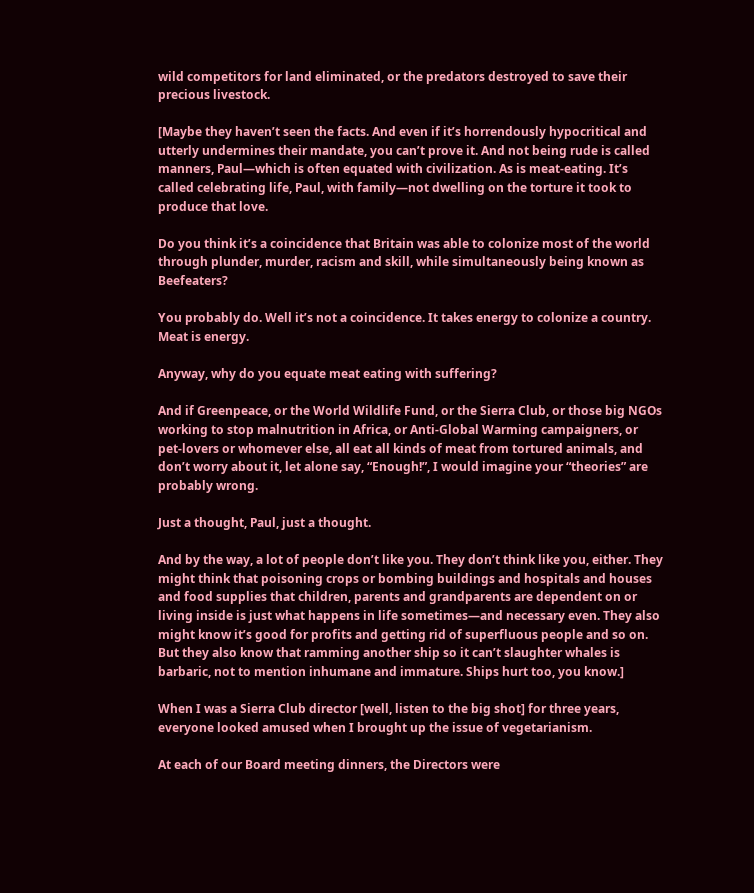wild competitors for land eliminated, or the predators destroyed to save their precious livestock.

[Maybe they haven’t seen the facts. And even if it’s horrendously hypocritical and utterly undermines their mandate, you can’t prove it. And not being rude is called manners, Paul—which is often equated with civilization. As is meat-eating. It’s called celebrating life, Paul, with family—not dwelling on the torture it took to produce that love.

Do you think it’s a coincidence that Britain was able to colonize most of the world through plunder, murder, racism and skill, while simultaneously being known as Beefeaters?

You probably do. Well it’s not a coincidence. It takes energy to colonize a country. Meat is energy.

Anyway, why do you equate meat eating with suffering?

And if Greenpeace, or the World Wildlife Fund, or the Sierra Club, or those big NGOs working to stop malnutrition in Africa, or Anti-Global Warming campaigners, or pet-lovers or whomever else, all eat all kinds of meat from tortured animals, and don’t worry about it, let alone say, “Enough!”, I would imagine your “theories” are probably wrong.

Just a thought, Paul, just a thought.

And by the way, a lot of people don’t like you. They don’t think like you, either. They might think that poisoning crops or bombing buildings and hospitals and houses and food supplies that children, parents and grandparents are dependent on or living inside is just what happens in life sometimes—and necessary even. They also might know it’s good for profits and getting rid of superfluous people and so on. But they also know that ramming another ship so it can’t slaughter whales is barbaric, not to mention inhumane and immature. Ships hurt too, you know.]

When I was a Sierra Club director [well, listen to the big shot] for three years, everyone looked amused when I brought up the issue of vegetarianism.

At each of our Board meeting dinners, the Directors were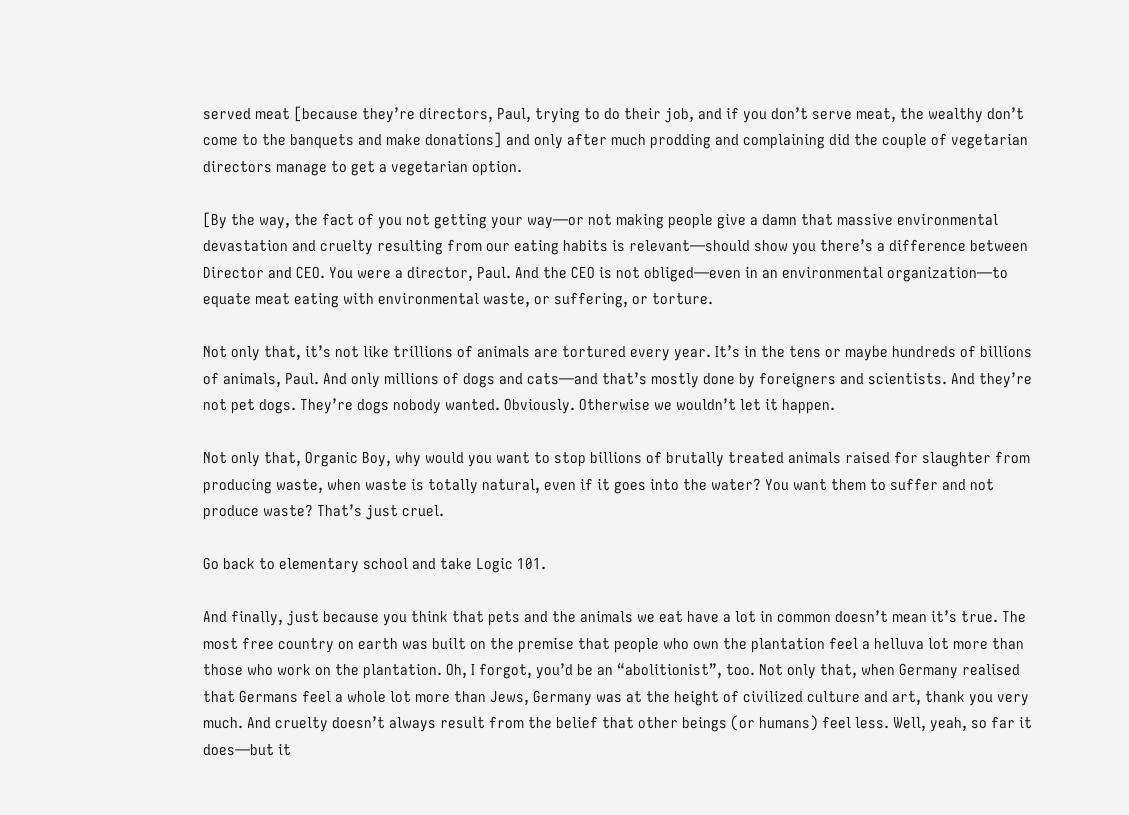served meat [because they’re directors, Paul, trying to do their job, and if you don’t serve meat, the wealthy don’t come to the banquets and make donations] and only after much prodding and complaining did the couple of vegetarian directors manage to get a vegetarian option.

[By the way, the fact of you not getting your way—or not making people give a damn that massive environmental devastation and cruelty resulting from our eating habits is relevant—should show you there’s a difference between Director and CEO. You were a director, Paul. And the CEO is not obliged—even in an environmental organization—to equate meat eating with environmental waste, or suffering, or torture.

Not only that, it’s not like trillions of animals are tortured every year. It’s in the tens or maybe hundreds of billions of animals, Paul. And only millions of dogs and cats—and that’s mostly done by foreigners and scientists. And they’re not pet dogs. They’re dogs nobody wanted. Obviously. Otherwise we wouldn’t let it happen.

Not only that, Organic Boy, why would you want to stop billions of brutally treated animals raised for slaughter from producing waste, when waste is totally natural, even if it goes into the water? You want them to suffer and not produce waste? That’s just cruel.

Go back to elementary school and take Logic 101.

And finally, just because you think that pets and the animals we eat have a lot in common doesn’t mean it’s true. The most free country on earth was built on the premise that people who own the plantation feel a helluva lot more than those who work on the plantation. Oh, I forgot, you’d be an “abolitionist”, too. Not only that, when Germany realised that Germans feel a whole lot more than Jews, Germany was at the height of civilized culture and art, thank you very much. And cruelty doesn’t always result from the belief that other beings (or humans) feel less. Well, yeah, so far it does—but it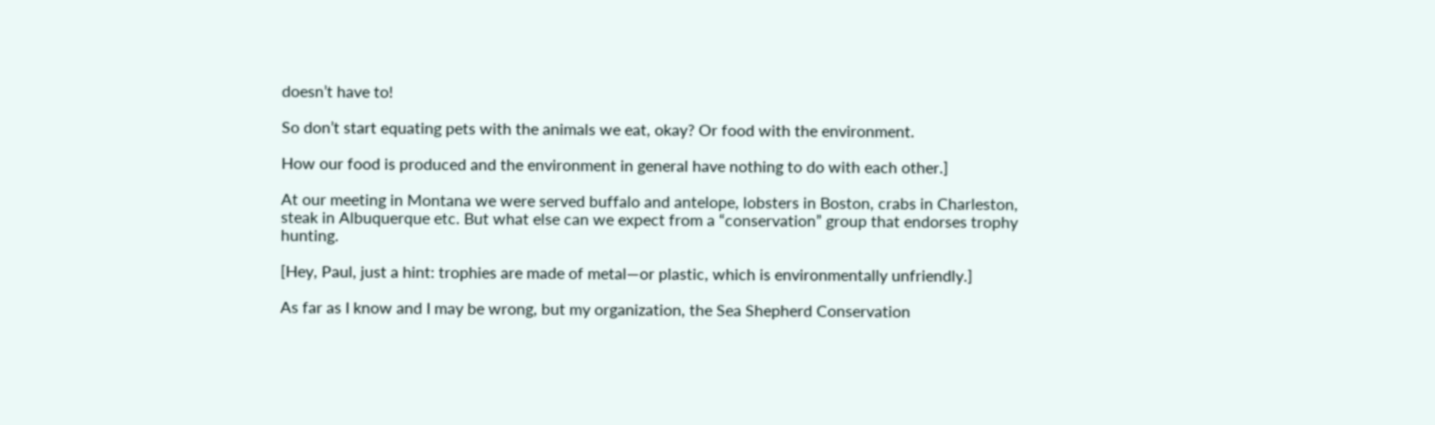doesn’t have to!

So don’t start equating pets with the animals we eat, okay? Or food with the environment.

How our food is produced and the environment in general have nothing to do with each other.]

At our meeting in Montana we were served buffalo and antelope, lobsters in Boston, crabs in Charleston, steak in Albuquerque etc. But what else can we expect from a “conservation” group that endorses trophy hunting.

[Hey, Paul, just a hint: trophies are made of metal—or plastic, which is environmentally unfriendly.]

As far as I know and I may be wrong, but my organization, the Sea Shepherd Conservation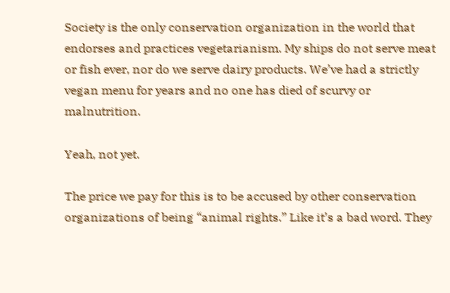Society is the only conservation organization in the world that endorses and practices vegetarianism. My ships do not serve meat or fish ever, nor do we serve dairy products. We’ve had a strictly vegan menu for years and no one has died of scurvy or malnutrition.

Yeah, not yet.

The price we pay for this is to be accused by other conservation organizations of being “animal rights.” Like it’s a bad word. They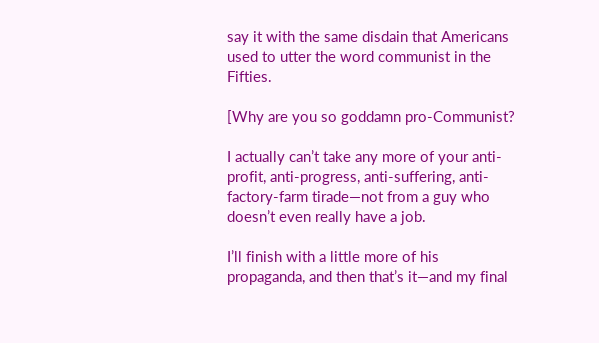say it with the same disdain that Americans used to utter the word communist in the Fifties.

[Why are you so goddamn pro-Communist?

I actually can’t take any more of your anti-profit, anti-progress, anti-suffering, anti-factory-farm tirade—not from a guy who doesn’t even really have a job.

I’ll finish with a little more of his propaganda, and then that’s it—and my final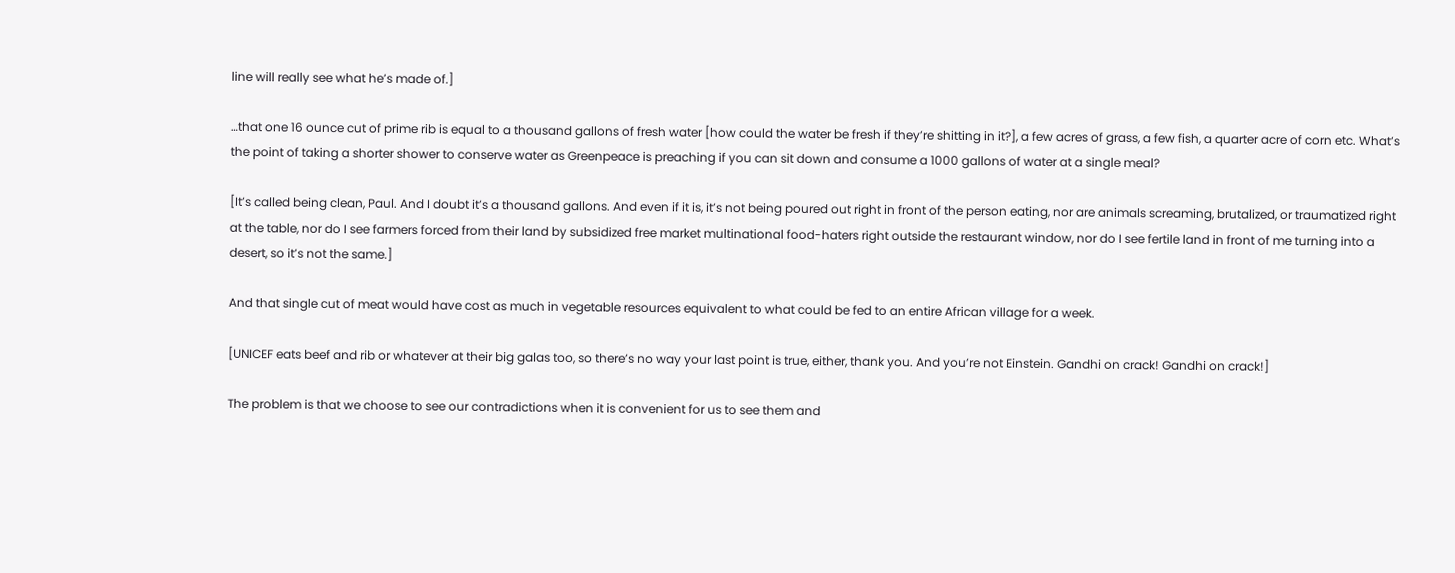line will really see what he’s made of.]

…that one 16 ounce cut of prime rib is equal to a thousand gallons of fresh water [how could the water be fresh if they’re shitting in it?], a few acres of grass, a few fish, a quarter acre of corn etc. What’s the point of taking a shorter shower to conserve water as Greenpeace is preaching if you can sit down and consume a 1000 gallons of water at a single meal?

[It’s called being clean, Paul. And I doubt it’s a thousand gallons. And even if it is, it’s not being poured out right in front of the person eating, nor are animals screaming, brutalized, or traumatized right at the table, nor do I see farmers forced from their land by subsidized free market multinational food-haters right outside the restaurant window, nor do I see fertile land in front of me turning into a desert, so it’s not the same.]

And that single cut of meat would have cost as much in vegetable resources equivalent to what could be fed to an entire African village for a week.

[UNICEF eats beef and rib or whatever at their big galas too, so there’s no way your last point is true, either, thank you. And you’re not Einstein. Gandhi on crack! Gandhi on crack!]

The problem is that we choose to see our contradictions when it is convenient for us to see them and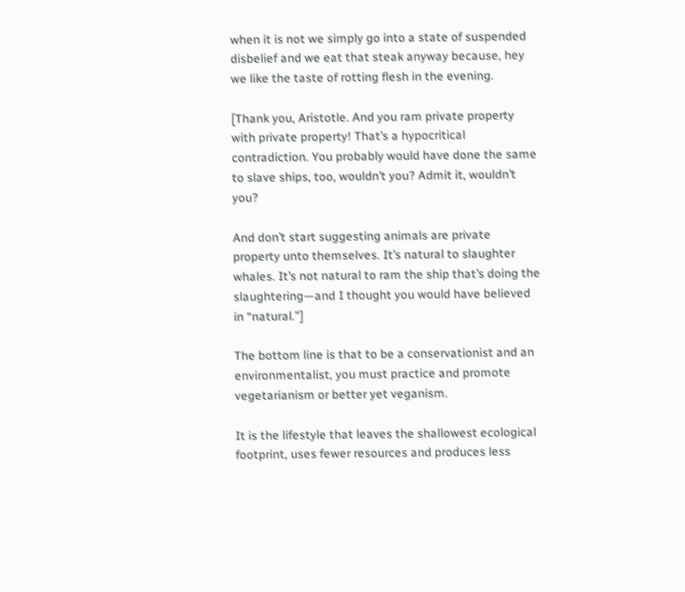when it is not we simply go into a state of suspended disbelief and we eat that steak anyway because, hey we like the taste of rotting flesh in the evening.

[Thank you, Aristotle. And you ram private property with private property! That’s a hypocritical contradiction. You probably would have done the same to slave ships, too, wouldn’t you? Admit it, wouldn’t you?

And don’t start suggesting animals are private property unto themselves. It’s natural to slaughter whales. It’s not natural to ram the ship that’s doing the slaughtering—and I thought you would have believed in “natural.”]

The bottom line is that to be a conservationist and an environmentalist, you must practice and promote vegetarianism or better yet veganism.

It is the lifestyle that leaves the shallowest ecological footprint, uses fewer resources and produces less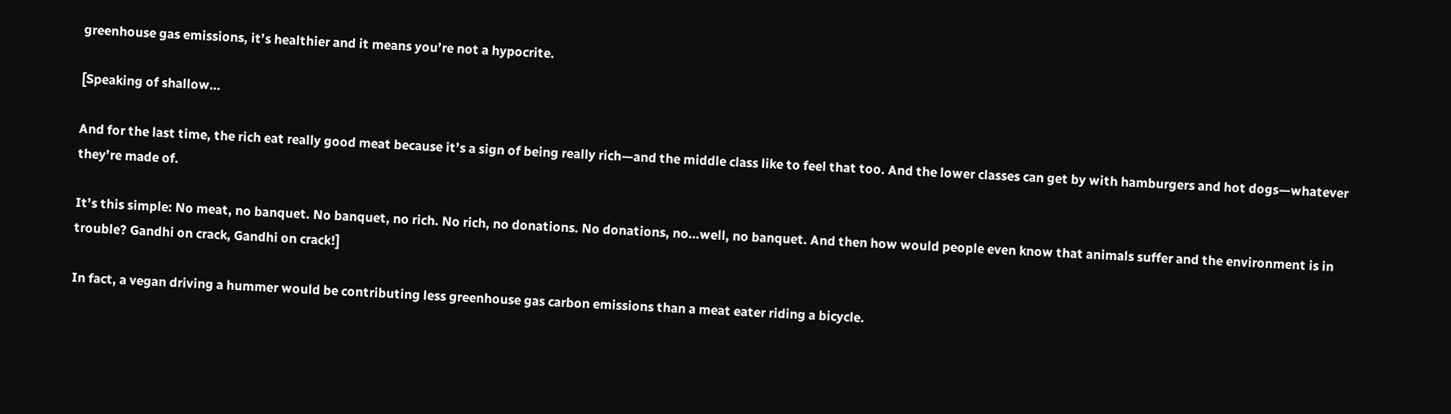greenhouse gas emissions, it’s healthier and it means you’re not a hypocrite.

[Speaking of shallow…

And for the last time, the rich eat really good meat because it’s a sign of being really rich—and the middle class like to feel that too. And the lower classes can get by with hamburgers and hot dogs—whatever they’re made of.

It’s this simple: No meat, no banquet. No banquet, no rich. No rich, no donations. No donations, no…well, no banquet. And then how would people even know that animals suffer and the environment is in trouble? Gandhi on crack, Gandhi on crack!]

In fact, a vegan driving a hummer would be contributing less greenhouse gas carbon emissions than a meat eater riding a bicycle.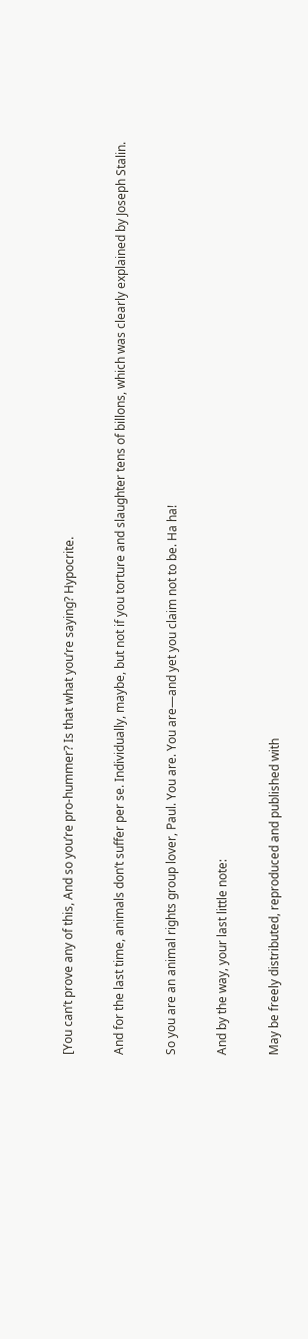[You can’t prove any of this, And so you’re pro-hummer? Is that what you’re saying? Hypocrite.

And for the last time, animals don’t suffer per se. Individually, maybe, but not if you torture and slaughter tens of billons, which was clearly explained by Joseph Stalin.

So you are an animal rights group lover, Paul. You are. You are—and yet you claim not to be. Ha ha!

And by the way, your last little note:

May be freely distributed, reproduced and published with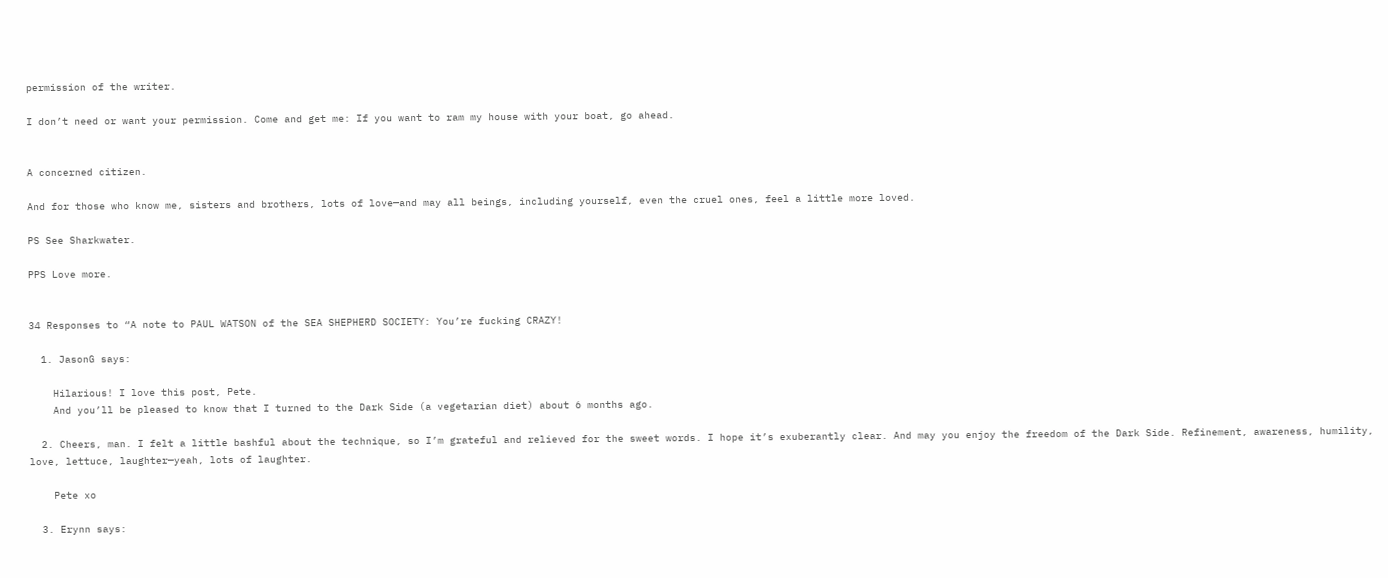permission of the writer.

I don’t need or want your permission. Come and get me: If you want to ram my house with your boat, go ahead.


A concerned citizen.

And for those who know me, sisters and brothers, lots of love—and may all beings, including yourself, even the cruel ones, feel a little more loved.

PS See Sharkwater.

PPS Love more.


34 Responses to “A note to PAUL WATSON of the SEA SHEPHERD SOCIETY: You’re fucking CRAZY!

  1. JasonG says:

    Hilarious! I love this post, Pete.
    And you’ll be pleased to know that I turned to the Dark Side (a vegetarian diet) about 6 months ago.

  2. Cheers, man. I felt a little bashful about the technique, so I’m grateful and relieved for the sweet words. I hope it’s exuberantly clear. And may you enjoy the freedom of the Dark Side. Refinement, awareness, humility, love, lettuce, laughter—yeah, lots of laughter.

    Pete xo

  3. Erynn says: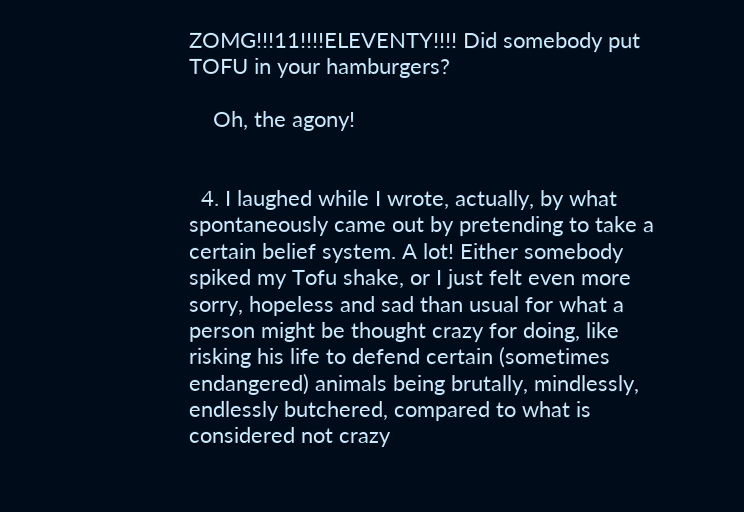ZOMG!!!11!!!!ELEVENTY!!!! Did somebody put TOFU in your hamburgers?

    Oh, the agony!


  4. I laughed while I wrote, actually, by what spontaneously came out by pretending to take a certain belief system. A lot! Either somebody spiked my Tofu shake, or I just felt even more sorry, hopeless and sad than usual for what a person might be thought crazy for doing, like risking his life to defend certain (sometimes endangered) animals being brutally, mindlessly, endlessly butchered, compared to what is considered not crazy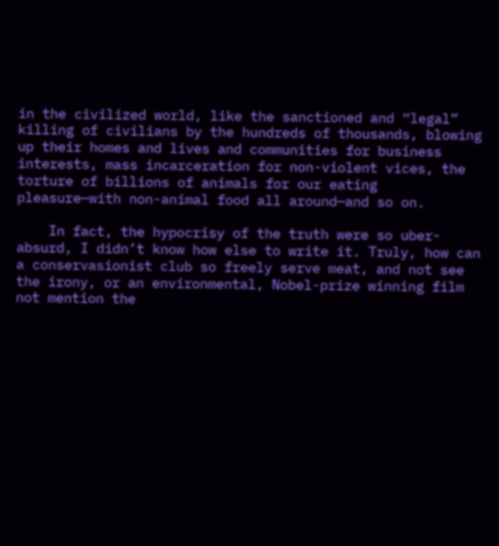in the civilized world, like the sanctioned and “legal” killing of civilians by the hundreds of thousands, blowing up their homes and lives and communities for business interests, mass incarceration for non-violent vices, the torture of billions of animals for our eating pleasure—with non-animal food all around—and so on.

    In fact, the hypocrisy of the truth were so uber-absurd, I didn’t know how else to write it. Truly, how can a conservasionist club so freely serve meat, and not see the irony, or an environmental, Nobel-prize winning film not mention the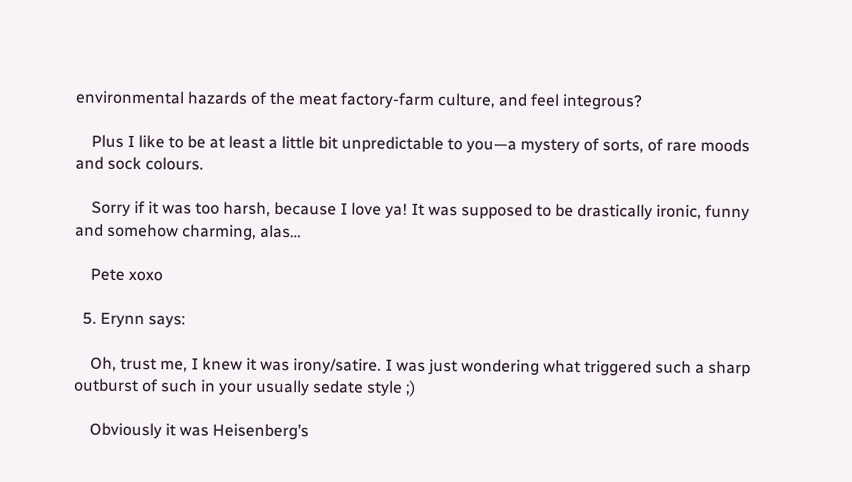environmental hazards of the meat factory-farm culture, and feel integrous?

    Plus I like to be at least a little bit unpredictable to you—a mystery of sorts, of rare moods and sock colours.

    Sorry if it was too harsh, because I love ya! It was supposed to be drastically ironic, funny and somehow charming, alas…

    Pete xoxo

  5. Erynn says:

    Oh, trust me, I knew it was irony/satire. I was just wondering what triggered such a sharp outburst of such in your usually sedate style ;)

    Obviously it was Heisenberg’s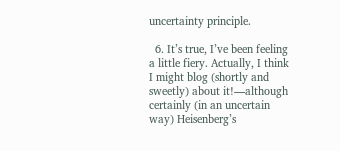uncertainty principle.

  6. It’s true, I’ve been feeling a little fiery. Actually, I think I might blog (shortly and sweetly) about it!—although certainly (in an uncertain way) Heisenberg’s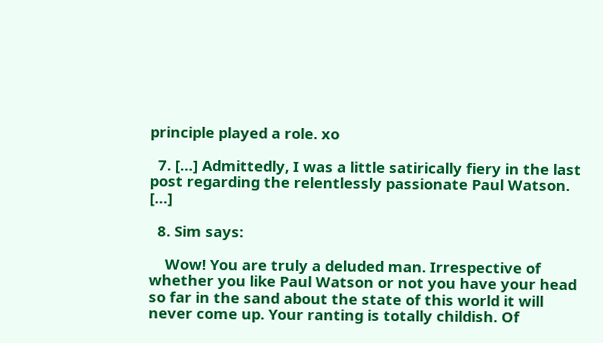principle played a role. xo

  7. […] Admittedly, I was a little satirically fiery in the last post regarding the relentlessly passionate Paul Watson. […]

  8. Sim says:

    Wow! You are truly a deluded man. Irrespective of whether you like Paul Watson or not you have your head so far in the sand about the state of this world it will never come up. Your ranting is totally childish. Of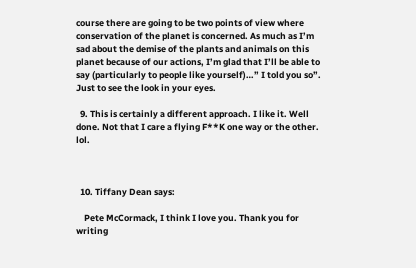course there are going to be two points of view where conservation of the planet is concerned. As much as I’m sad about the demise of the plants and animals on this planet because of our actions, I’m glad that I’ll be able to say (particularly to people like yourself)…” I told you so”. Just to see the look in your eyes.

  9. This is certainly a different approach. I like it. Well done. Not that I care a flying F**K one way or the other. lol.



  10. Tiffany Dean says:

    Pete McCormack, I think I love you. Thank you for writing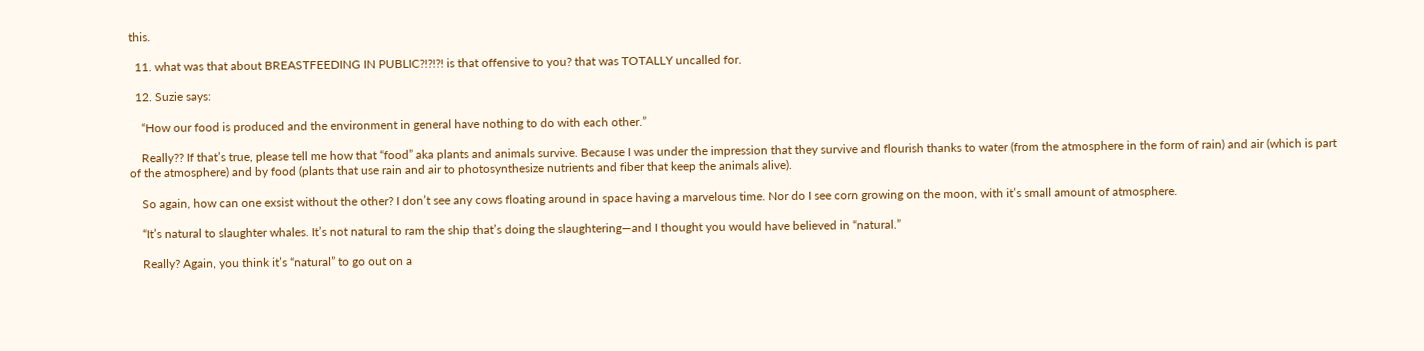this.

  11. what was that about BREASTFEEDING IN PUBLIC?!?!?! is that offensive to you? that was TOTALLY uncalled for.

  12. Suzie says:

    “How our food is produced and the environment in general have nothing to do with each other.”

    Really?? If that’s true, please tell me how that “food” aka plants and animals survive. Because I was under the impression that they survive and flourish thanks to water (from the atmosphere in the form of rain) and air (which is part of the atmosphere) and by food (plants that use rain and air to photosynthesize nutrients and fiber that keep the animals alive).

    So again, how can one exsist without the other? I don’t see any cows floating around in space having a marvelous time. Nor do I see corn growing on the moon, with it’s small amount of atmosphere.

    “It’s natural to slaughter whales. It’s not natural to ram the ship that’s doing the slaughtering—and I thought you would have believed in “natural.”

    Really? Again, you think it’s “natural” to go out on a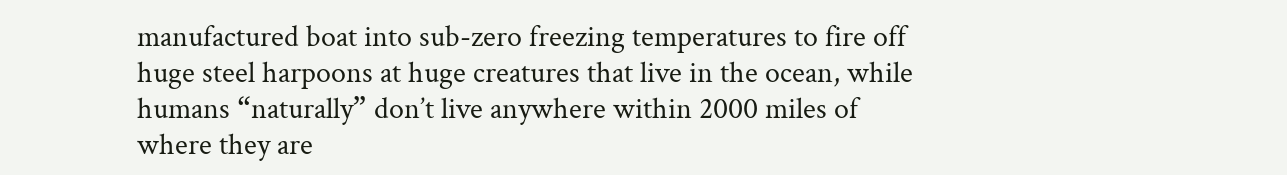manufactured boat into sub-zero freezing temperatures to fire off huge steel harpoons at huge creatures that live in the ocean, while humans “naturally” don’t live anywhere within 2000 miles of where they are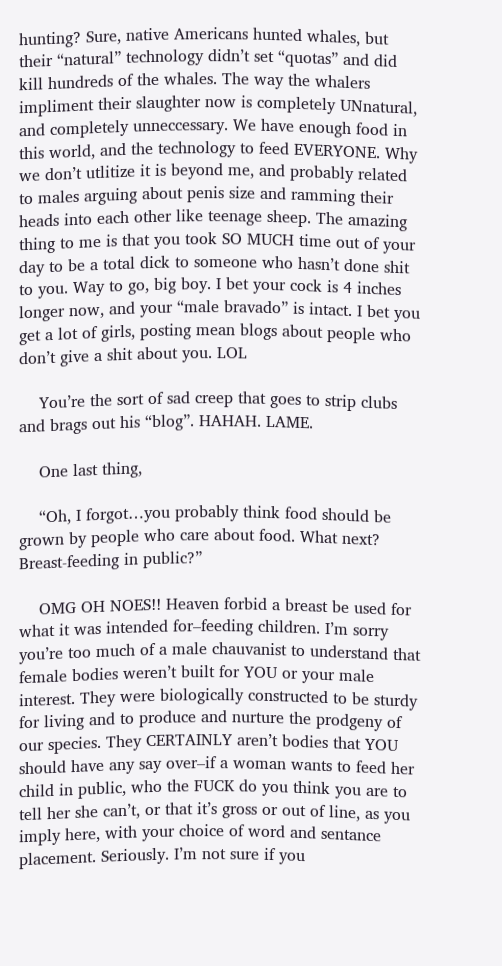hunting? Sure, native Americans hunted whales, but their “natural” technology didn’t set “quotas” and did kill hundreds of the whales. The way the whalers impliment their slaughter now is completely UNnatural, and completely unneccessary. We have enough food in this world, and the technology to feed EVERYONE. Why we don’t utlitize it is beyond me, and probably related to males arguing about penis size and ramming their heads into each other like teenage sheep. The amazing thing to me is that you took SO MUCH time out of your day to be a total dick to someone who hasn’t done shit to you. Way to go, big boy. I bet your cock is 4 inches longer now, and your “male bravado” is intact. I bet you get a lot of girls, posting mean blogs about people who don’t give a shit about you. LOL

    You’re the sort of sad creep that goes to strip clubs and brags out his “blog”. HAHAH. LAME.

    One last thing,

    “Oh, I forgot…you probably think food should be grown by people who care about food. What next? Breast-feeding in public?”

    OMG OH NOES!! Heaven forbid a breast be used for what it was intended for–feeding children. I’m sorry you’re too much of a male chauvanist to understand that female bodies weren’t built for YOU or your male interest. They were biologically constructed to be sturdy for living and to produce and nurture the prodgeny of our species. They CERTAINLY aren’t bodies that YOU should have any say over–if a woman wants to feed her child in public, who the FUCK do you think you are to tell her she can’t, or that it’s gross or out of line, as you imply here, with your choice of word and sentance placement. Seriously. I’m not sure if you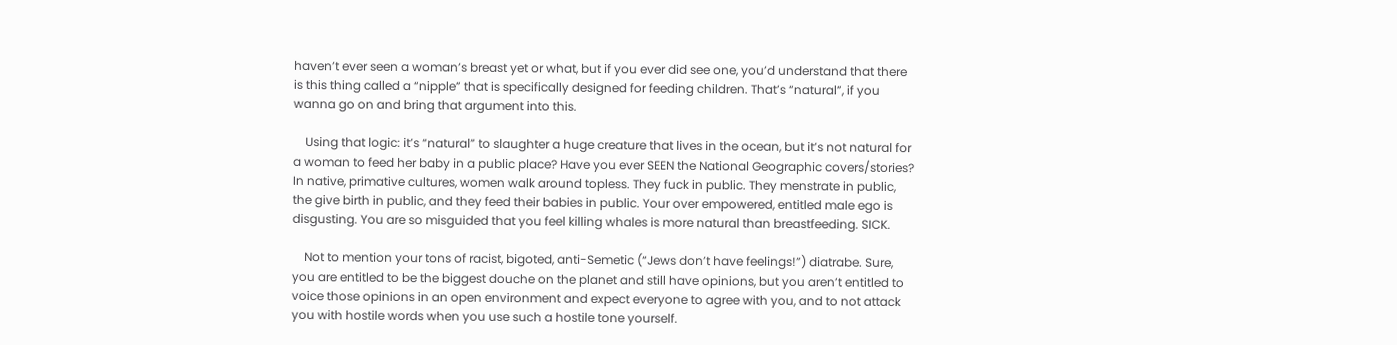haven’t ever seen a woman’s breast yet or what, but if you ever did see one, you’d understand that there is this thing called a “nipple” that is specifically designed for feeding children. That’s “natural”, if you wanna go on and bring that argument into this.

    Using that logic: it’s “natural” to slaughter a huge creature that lives in the ocean, but it’s not natural for a woman to feed her baby in a public place? Have you ever SEEN the National Geographic covers/stories? In native, primative cultures, women walk around topless. They fuck in public. They menstrate in public, the give birth in public, and they feed their babies in public. Your over empowered, entitled male ego is disgusting. You are so misguided that you feel killing whales is more natural than breastfeeding. SICK.

    Not to mention your tons of racist, bigoted, anti-Semetic (“Jews don’t have feelings!”) diatrabe. Sure, you are entitled to be the biggest douche on the planet and still have opinions, but you aren’t entitled to voice those opinions in an open environment and expect everyone to agree with you, and to not attack you with hostile words when you use such a hostile tone yourself.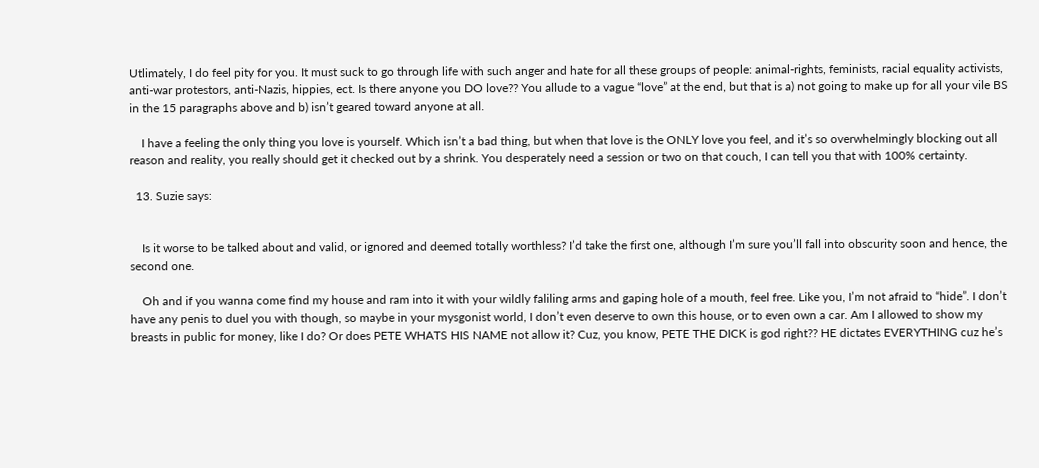Utlimately, I do feel pity for you. It must suck to go through life with such anger and hate for all these groups of people: animal-rights, feminists, racial equality activists, anti-war protestors, anti-Nazis, hippies, ect. Is there anyone you DO love?? You allude to a vague “love” at the end, but that is a) not going to make up for all your vile BS in the 15 paragraphs above and b) isn’t geared toward anyone at all.

    I have a feeling the only thing you love is yourself. Which isn’t a bad thing, but when that love is the ONLY love you feel, and it’s so overwhelmingly blocking out all reason and reality, you really should get it checked out by a shrink. You desperately need a session or two on that couch, I can tell you that with 100% certainty.

  13. Suzie says:


    Is it worse to be talked about and valid, or ignored and deemed totally worthless? I’d take the first one, although I’m sure you’ll fall into obscurity soon and hence, the second one.

    Oh and if you wanna come find my house and ram into it with your wildly faliling arms and gaping hole of a mouth, feel free. Like you, I’m not afraid to “hide”. I don’t have any penis to duel you with though, so maybe in your mysgonist world, I don’t even deserve to own this house, or to even own a car. Am I allowed to show my breasts in public for money, like I do? Or does PETE WHATS HIS NAME not allow it? Cuz, you know, PETE THE DICK is god right?? HE dictates EVERYTHING cuz he’s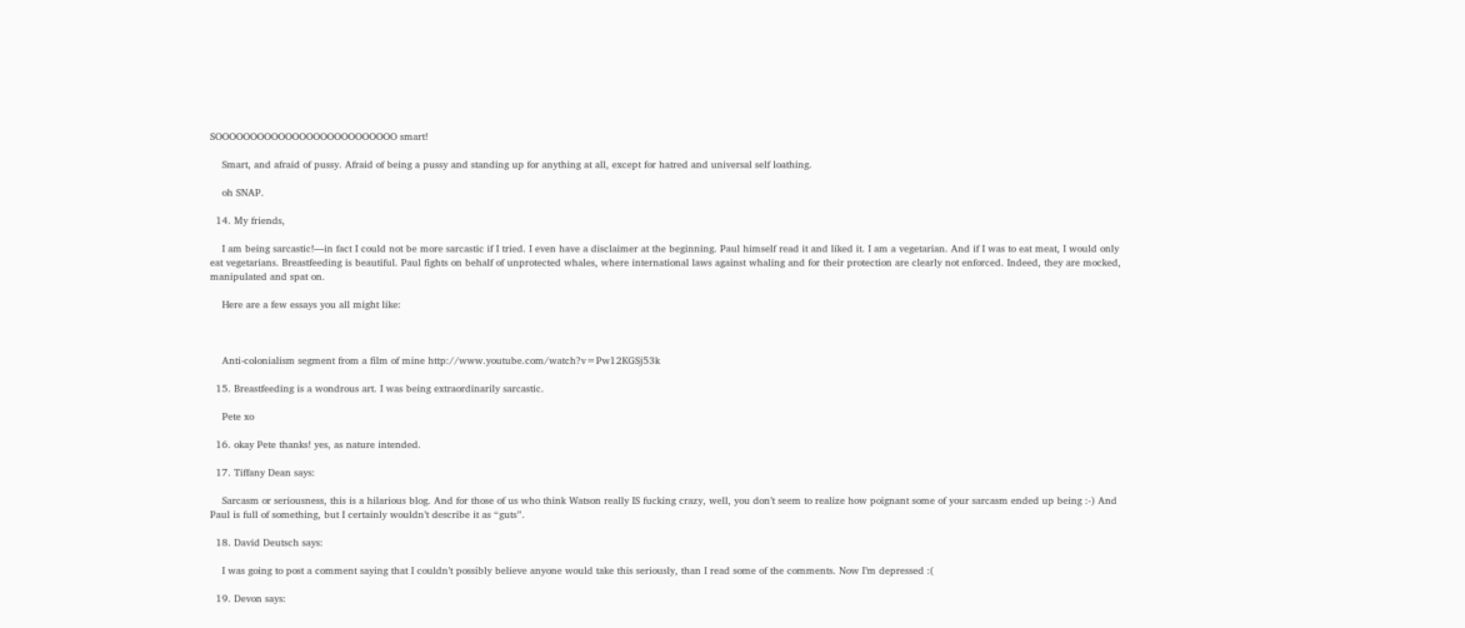SOOOOOOOOOOOOOOOOOOOOOOOOOO smart!

    Smart, and afraid of pussy. Afraid of being a pussy and standing up for anything at all, except for hatred and universal self loathing.

    oh SNAP.

  14. My friends,

    I am being sarcastic!—in fact I could not be more sarcastic if I tried. I even have a disclaimer at the beginning. Paul himself read it and liked it. I am a vegetarian. And if I was to eat meat, I would only eat vegetarians. Breastfeeding is beautiful. Paul fights on behalf of unprotected whales, where international laws against whaling and for their protection are clearly not enforced. Indeed, they are mocked, manipulated and spat on.

    Here are a few essays you all might like:



    Anti-colonialism segment from a film of mine http://www.youtube.com/watch?v=Pw12KGSj53k

  15. Breastfeeding is a wondrous art. I was being extraordinarily sarcastic.

    Pete xo

  16. okay Pete thanks! yes, as nature intended.

  17. Tiffany Dean says:

    Sarcasm or seriousness, this is a hilarious blog. And for those of us who think Watson really IS fucking crazy, well, you don’t seem to realize how poignant some of your sarcasm ended up being :-) And Paul is full of something, but I certainly wouldn’t describe it as “guts”.

  18. David Deutsch says:

    I was going to post a comment saying that I couldn’t possibly believe anyone would take this seriously, than I read some of the comments. Now I’m depressed :(

  19. Devon says: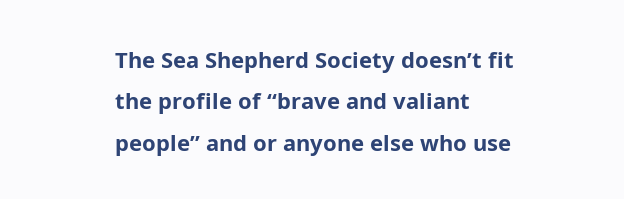The Sea Shepherd Society doesn’t fit the profile of “brave and valiant people” and or anyone else who use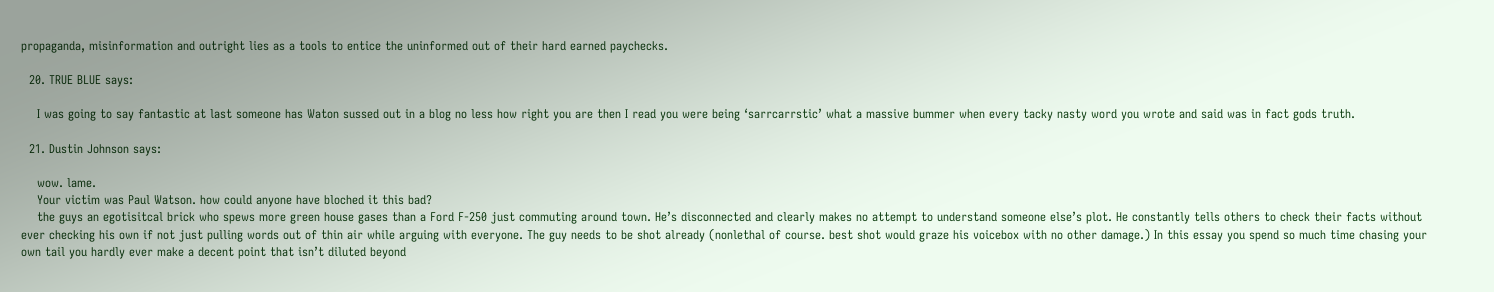propaganda, misinformation and outright lies as a tools to entice the uninformed out of their hard earned paychecks.

  20. TRUE BLUE says:

    I was going to say fantastic at last someone has Waton sussed out in a blog no less how right you are then I read you were being ‘sarrcarrstic’ what a massive bummer when every tacky nasty word you wrote and said was in fact gods truth.

  21. Dustin Johnson says:

    wow. lame.
    Your victim was Paul Watson. how could anyone have bloched it this bad?
    the guys an egotisitcal brick who spews more green house gases than a Ford F-250 just commuting around town. He’s disconnected and clearly makes no attempt to understand someone else’s plot. He constantly tells others to check their facts without ever checking his own if not just pulling words out of thin air while arguing with everyone. The guy needs to be shot already (nonlethal of course. best shot would graze his voicebox with no other damage.) In this essay you spend so much time chasing your own tail you hardly ever make a decent point that isn’t diluted beyond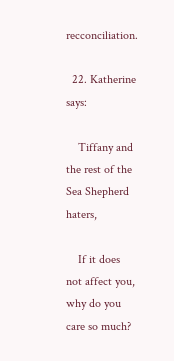recconciliation.

  22. Katherine says:

    Tiffany and the rest of the Sea Shepherd haters,

    If it does not affect you, why do you care so much?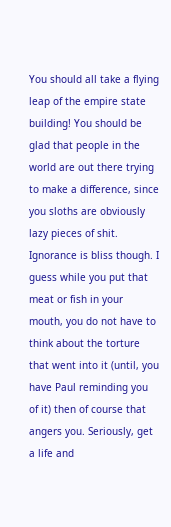You should all take a flying leap of the empire state building! You should be glad that people in the world are out there trying to make a difference, since you sloths are obviously lazy pieces of shit. Ignorance is bliss though. I guess while you put that meat or fish in your mouth, you do not have to think about the torture that went into it (until, you have Paul reminding you of it) then of course that angers you. Seriously, get a life and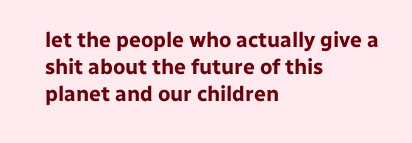let the people who actually give a shit about the future of this planet and our children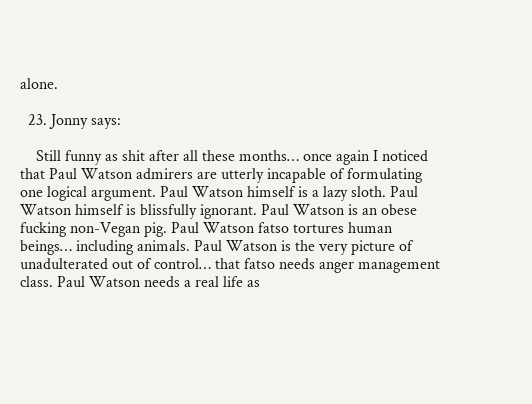alone.

  23. Jonny says:

    Still funny as shit after all these months… once again I noticed that Paul Watson admirers are utterly incapable of formulating one logical argument. Paul Watson himself is a lazy sloth. Paul Watson himself is blissfully ignorant. Paul Watson is an obese fucking non-Vegan pig. Paul Watson fatso tortures human beings… including animals. Paul Watson is the very picture of unadulterated out of control… that fatso needs anger management class. Paul Watson needs a real life as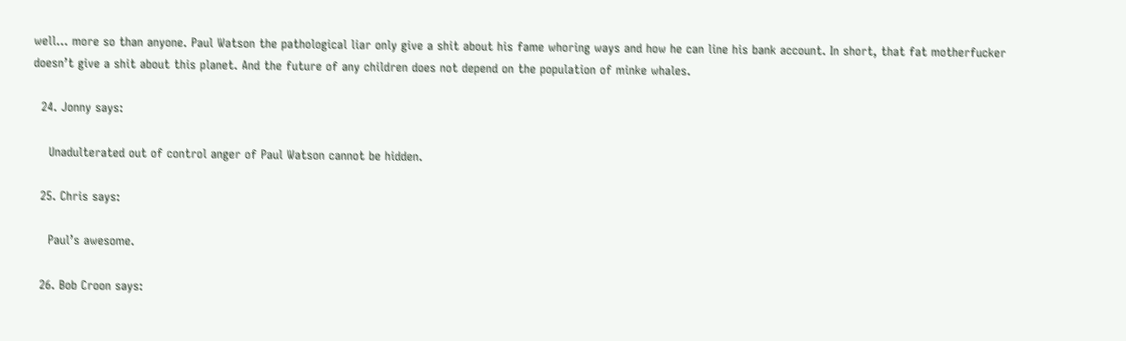well… more so than anyone. Paul Watson the pathological liar only give a shit about his fame whoring ways and how he can line his bank account. In short, that fat motherfucker doesn’t give a shit about this planet. And the future of any children does not depend on the population of minke whales.

  24. Jonny says:

    Unadulterated out of control anger of Paul Watson cannot be hidden.

  25. Chris says:

    Paul’s awesome.

  26. Bob Croon says: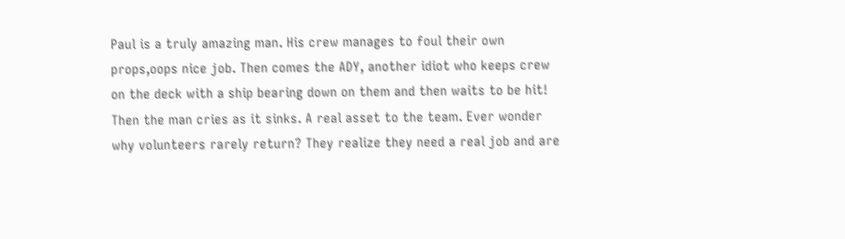Paul is a truly amazing man. His crew manages to foul their own props,oops nice job. Then comes the ADY, another idiot who keeps crew on the deck with a ship bearing down on them and then waits to be hit! Then the man cries as it sinks. A real asset to the team. Ever wonder why volunteers rarely return? They realize they need a real job and are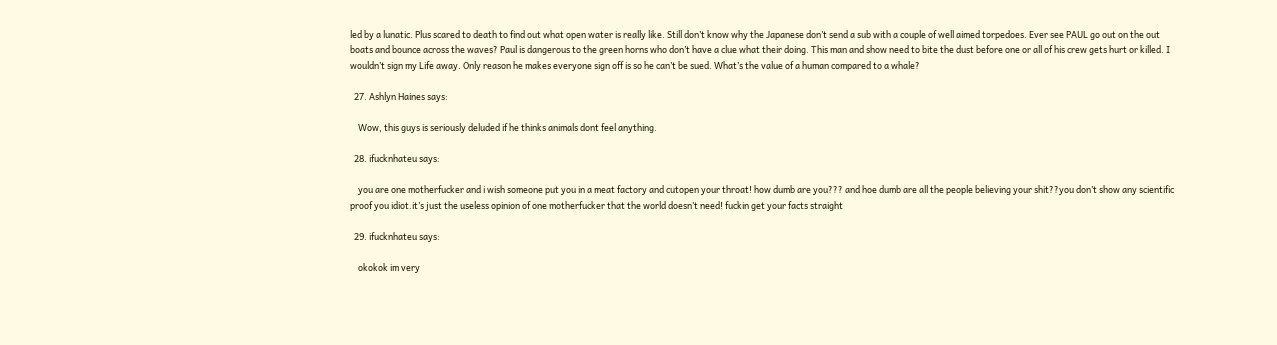led by a lunatic. Plus scared to death to find out what open water is really like. Still don’t know why the Japanese don’t send a sub with a couple of well aimed torpedoes. Ever see PAUL go out on the out boats and bounce across the waves? Paul is dangerous to the green horns who don’t have a clue what their doing. This man and show need to bite the dust before one or all of his crew gets hurt or killed. I wouldn’t sign my Life away. Only reason he makes everyone sign off is so he can’t be sued. What’s the value of a human compared to a whale?

  27. Ashlyn Haines says:

    Wow, this guys is seriously deluded if he thinks animals dont feel anything.

  28. ifucknhateu says:

    you are one motherfucker and i wish someone put you in a meat factory and cutopen your throat! how dumb are you??? and hoe dumb are all the people believing your shit??you don’t show any scientific proof you idiot.it’s just the useless opinion of one motherfucker that the world doesn’t need! fuckin get your facts straight

  29. ifucknhateu says:

    okokok im very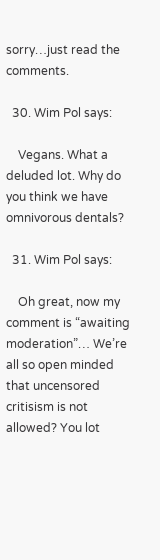sorry…just read the comments.

  30. Wim Pol says:

    Vegans. What a deluded lot. Why do you think we have omnivorous dentals?

  31. Wim Pol says:

    Oh great, now my comment is “awaiting moderation”… We’re all so open minded that uncensored critisism is not allowed? You lot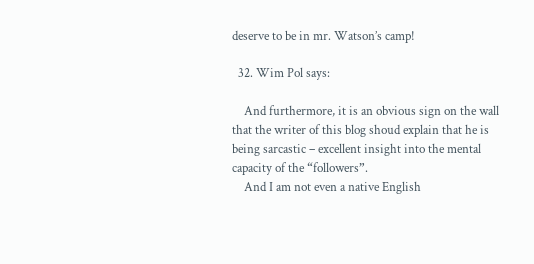deserve to be in mr. Watson’s camp!

  32. Wim Pol says:

    And furthermore, it is an obvious sign on the wall that the writer of this blog shoud explain that he is being sarcastic – excellent insight into the mental capacity of the “followers”.
    And I am not even a native English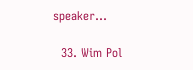speaker…

  33. Wim Pol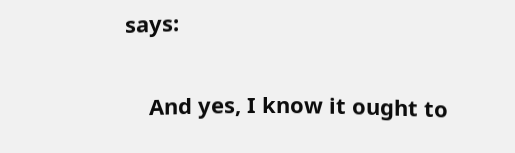says:

    And yes, I know it ought to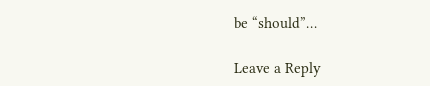be “should”…

Leave a Reply